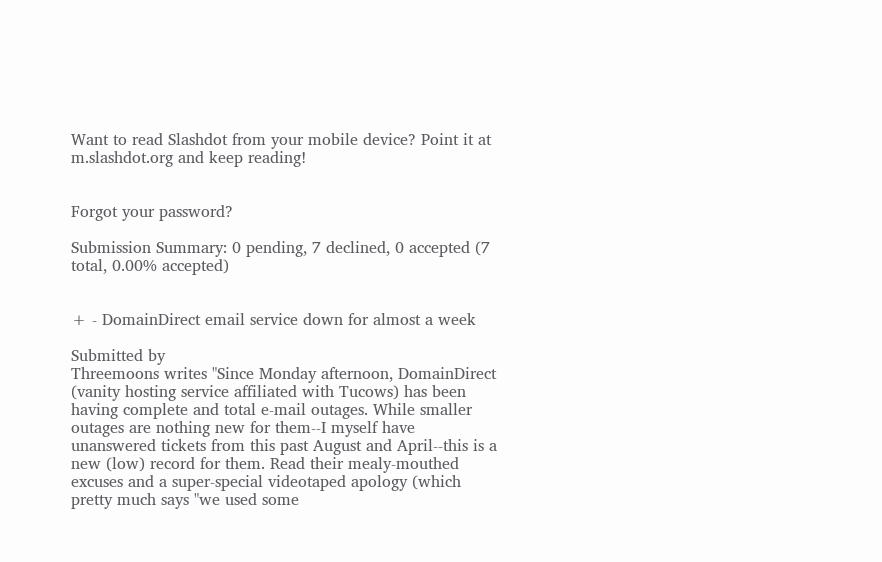Want to read Slashdot from your mobile device? Point it at m.slashdot.org and keep reading!


Forgot your password?

Submission Summary: 0 pending, 7 declined, 0 accepted (7 total, 0.00% accepted)


+ - DomainDirect email service down for almost a week

Submitted by
Threemoons writes "Since Monday afternoon, DomainDirect (vanity hosting service affiliated with Tucows) has been having complete and total e-mail outages. While smaller outages are nothing new for them--I myself have unanswered tickets from this past August and April--this is a new (low) record for them. Read their mealy-mouthed excuses and a super-special videotaped apology (which pretty much says "we used some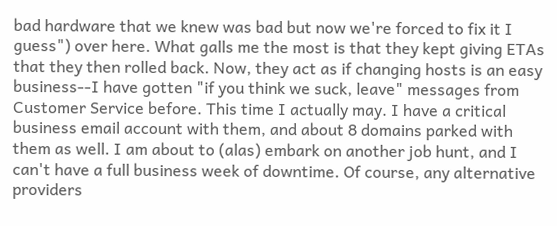bad hardware that we knew was bad but now we're forced to fix it I guess") over here. What galls me the most is that they kept giving ETAs that they then rolled back. Now, they act as if changing hosts is an easy business--I have gotten "if you think we suck, leave" messages from Customer Service before. This time I actually may. I have a critical business email account with them, and about 8 domains parked with them as well. I am about to (alas) embark on another job hunt, and I can't have a full business week of downtime. Of course, any alternative providers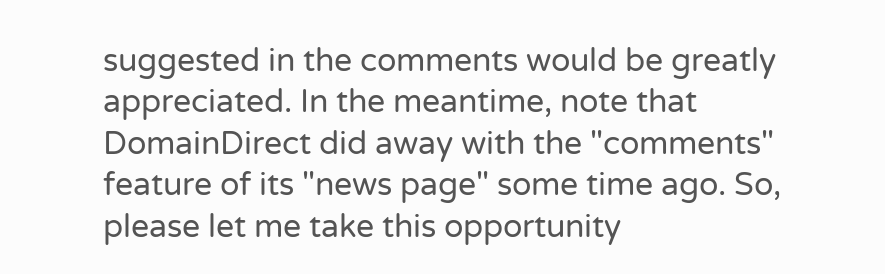suggested in the comments would be greatly appreciated. In the meantime, note that DomainDirect did away with the "comments" feature of its "news page" some time ago. So, please let me take this opportunity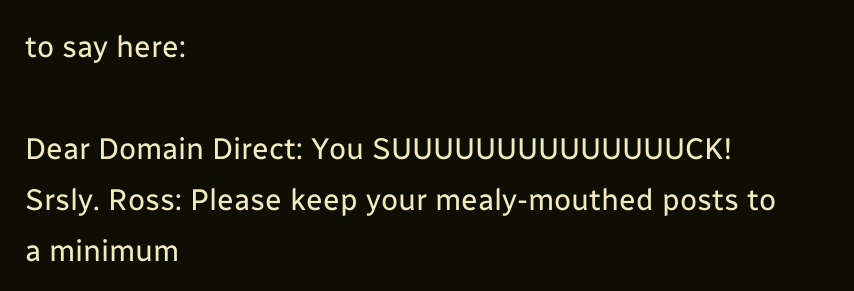to say here:

Dear Domain Direct: You SUUUUUUUUUUUUUUCK! Srsly. Ross: Please keep your mealy-mouthed posts to a minimum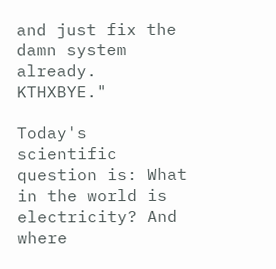and just fix the damn system already. KTHXBYE."

Today's scientific question is: What in the world is electricity? And where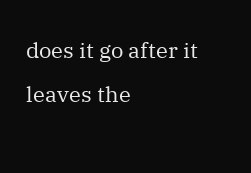does it go after it leaves the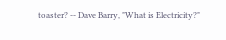toaster? -- Dave Barry, "What is Electricity?"